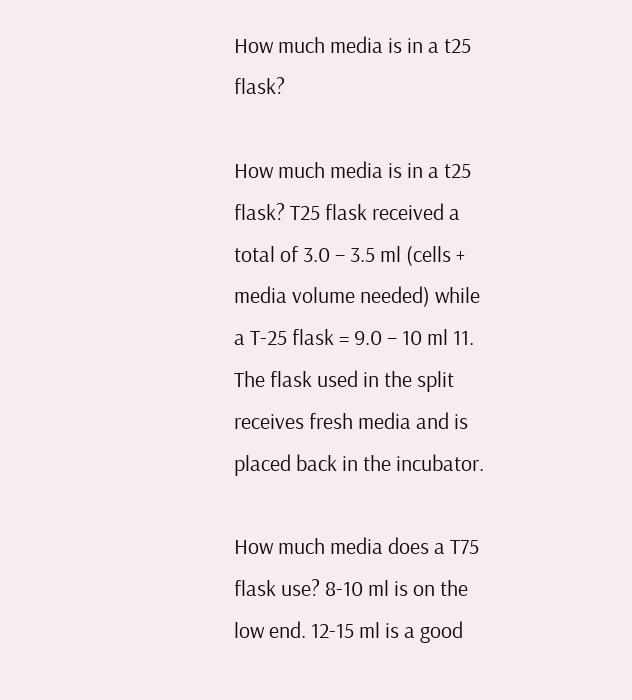How much media is in a t25 flask?

How much media is in a t25 flask? T25 flask received a total of 3.0 – 3.5 ml (cells + media volume needed) while a T-25 flask = 9.0 – 10 ml 11. The flask used in the split receives fresh media and is placed back in the incubator.

How much media does a T75 flask use? 8-10 ml is on the low end. 12-15 ml is a good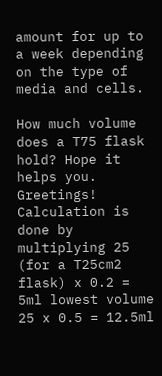amount for up to a week depending on the type of media and cells.

How much volume does a T75 flask hold? Hope it helps you. Greetings! Calculation is done by multiplying 25 (for a T25cm2 flask) x 0.2 = 5ml lowest volume 25 x 0.5 = 12.5ml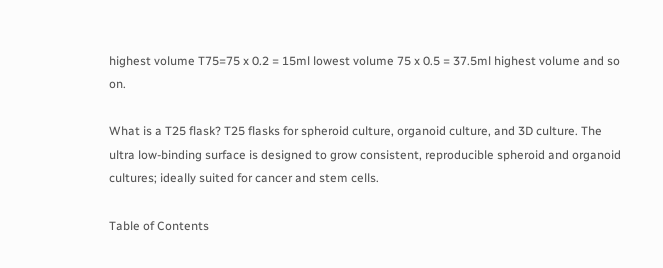highest volume T75=75 x 0.2 = 15ml lowest volume 75 x 0.5 = 37.5ml highest volume and so on.

What is a T25 flask? T25 flasks for spheroid culture, organoid culture, and 3D culture. The ultra low-binding surface is designed to grow consistent, reproducible spheroid and organoid cultures; ideally suited for cancer and stem cells.

Table of Contents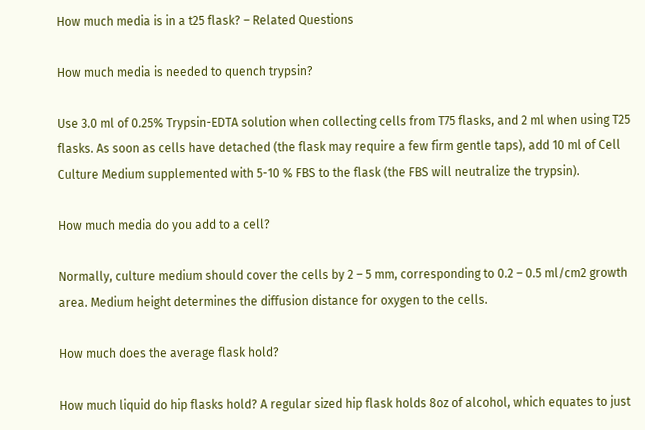How much media is in a t25 flask? – Related Questions

How much media is needed to quench trypsin?

Use 3.0 ml of 0.25% Trypsin-EDTA solution when collecting cells from T75 flasks, and 2 ml when using T25 flasks. As soon as cells have detached (the flask may require a few firm gentle taps), add 10 ml of Cell Culture Medium supplemented with 5-10 % FBS to the flask (the FBS will neutralize the trypsin).

How much media do you add to a cell?

Normally, culture medium should cover the cells by 2 – 5 mm, corresponding to 0.2 – 0.5 ml/cm2 growth area. Medium height determines the diffusion distance for oxygen to the cells.

How much does the average flask hold?

How much liquid do hip flasks hold? A regular sized hip flask holds 8oz of alcohol, which equates to just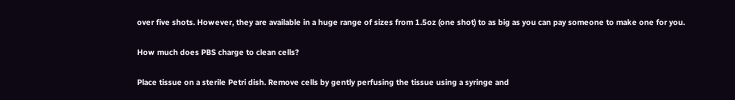over five shots. However, they are available in a huge range of sizes from 1.5oz (one shot) to as big as you can pay someone to make one for you.

How much does PBS charge to clean cells?

Place tissue on a sterile Petri dish. Remove cells by gently perfusing the tissue using a syringe and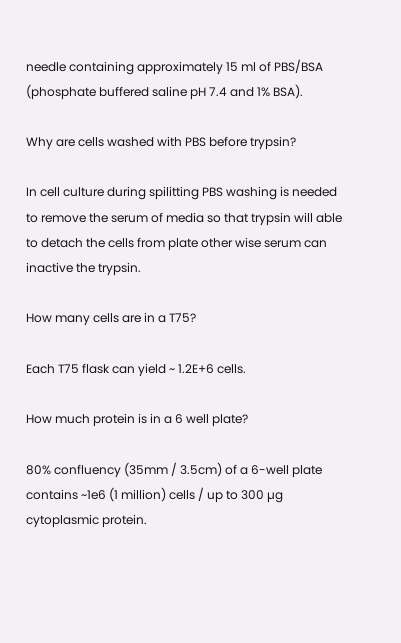needle containing approximately 15 ml of PBS/BSA (phosphate buffered saline pH 7.4 and 1% BSA).

Why are cells washed with PBS before trypsin?

In cell culture during spilitting PBS washing is needed to remove the serum of media so that trypsin will able to detach the cells from plate other wise serum can inactive the trypsin.

How many cells are in a T75?

Each T75 flask can yield ~ 1.2E+6 cells.

How much protein is in a 6 well plate?

80% confluency (35mm / 3.5cm) of a 6-well plate contains ~1e6 (1 million) cells / up to 300 µg cytoplasmic protein.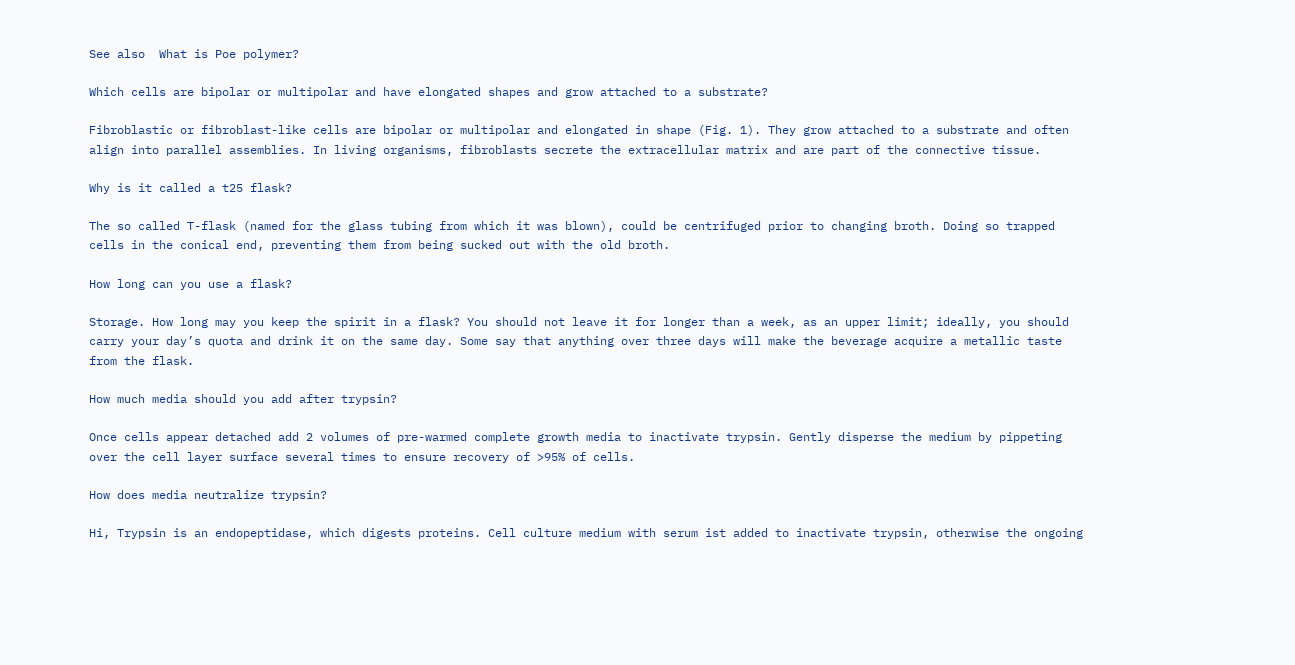See also  What is Poe polymer?

Which cells are bipolar or multipolar and have elongated shapes and grow attached to a substrate?

Fibroblastic or fibroblast-like cells are bipolar or multipolar and elongated in shape (Fig. 1). They grow attached to a substrate and often align into parallel assemblies. In living organisms, fibroblasts secrete the extracellular matrix and are part of the connective tissue.

Why is it called a t25 flask?

The so called T-flask (named for the glass tubing from which it was blown), could be centrifuged prior to changing broth. Doing so trapped cells in the conical end, preventing them from being sucked out with the old broth.

How long can you use a flask?

Storage. How long may you keep the spirit in a flask? You should not leave it for longer than a week, as an upper limit; ideally, you should carry your day’s quota and drink it on the same day. Some say that anything over three days will make the beverage acquire a metallic taste from the flask.

How much media should you add after trypsin?

Once cells appear detached add 2 volumes of pre-warmed complete growth media to inactivate trypsin. Gently disperse the medium by pippeting over the cell layer surface several times to ensure recovery of >95% of cells.

How does media neutralize trypsin?

Hi, Trypsin is an endopeptidase, which digests proteins. Cell culture medium with serum ist added to inactivate trypsin, otherwise the ongoing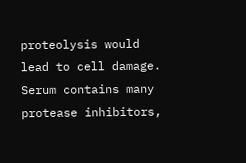proteolysis would lead to cell damage. Serum contains many protease inhibitors,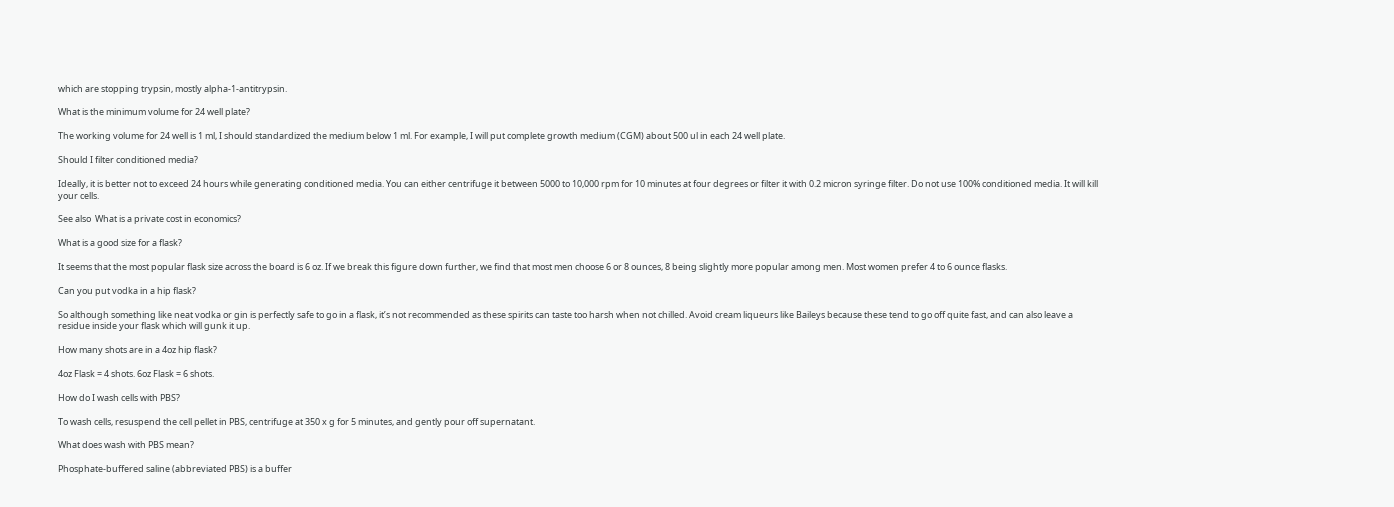which are stopping trypsin, mostly alpha-1-antitrypsin.

What is the minimum volume for 24 well plate?

The working volume for 24 well is 1 ml, I should standardized the medium below 1 ml. For example, I will put complete growth medium (CGM) about 500 ul in each 24 well plate.

Should I filter conditioned media?

Ideally, it is better not to exceed 24 hours while generating conditioned media. You can either centrifuge it between 5000 to 10,000 rpm for 10 minutes at four degrees or filter it with 0.2 micron syringe filter. Do not use 100% conditioned media. It will kill your cells.

See also  What is a private cost in economics?

What is a good size for a flask?

It seems that the most popular flask size across the board is 6 oz. If we break this figure down further, we find that most men choose 6 or 8 ounces, 8 being slightly more popular among men. Most women prefer 4 to 6 ounce flasks.

Can you put vodka in a hip flask?

So although something like neat vodka or gin is perfectly safe to go in a flask, it’s not recommended as these spirits can taste too harsh when not chilled. Avoid cream liqueurs like Baileys because these tend to go off quite fast, and can also leave a residue inside your flask which will gunk it up.

How many shots are in a 4oz hip flask?

4oz Flask = 4 shots. 6oz Flask = 6 shots.

How do I wash cells with PBS?

To wash cells, resuspend the cell pellet in PBS, centrifuge at 350 x g for 5 minutes, and gently pour off supernatant.

What does wash with PBS mean?

Phosphate-buffered saline (abbreviated PBS) is a buffer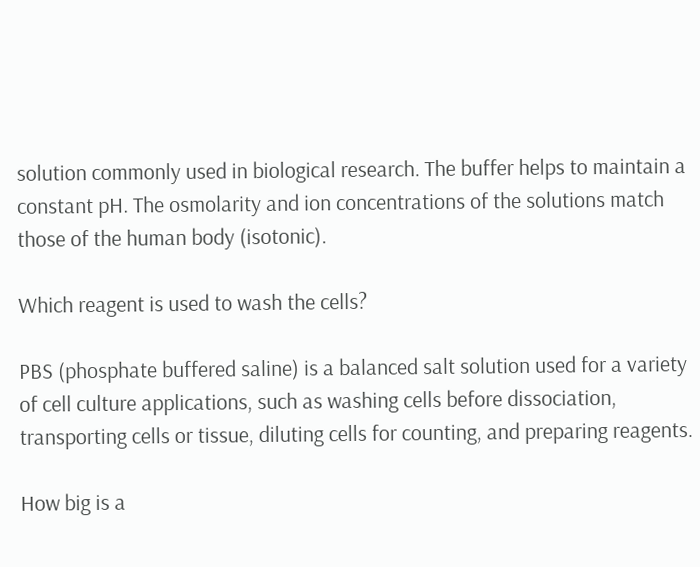solution commonly used in biological research. The buffer helps to maintain a constant pH. The osmolarity and ion concentrations of the solutions match those of the human body (isotonic).

Which reagent is used to wash the cells?

PBS (phosphate buffered saline) is a balanced salt solution used for a variety of cell culture applications, such as washing cells before dissociation, transporting cells or tissue, diluting cells for counting, and preparing reagents.

How big is a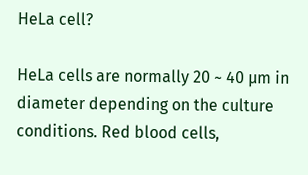HeLa cell?

HeLa cells are normally 20 ~ 40 µm in diameter depending on the culture conditions. Red blood cells,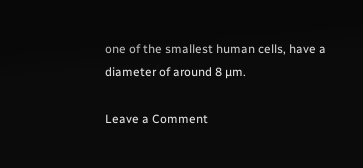one of the smallest human cells, have a diameter of around 8 µm.

Leave a Comment